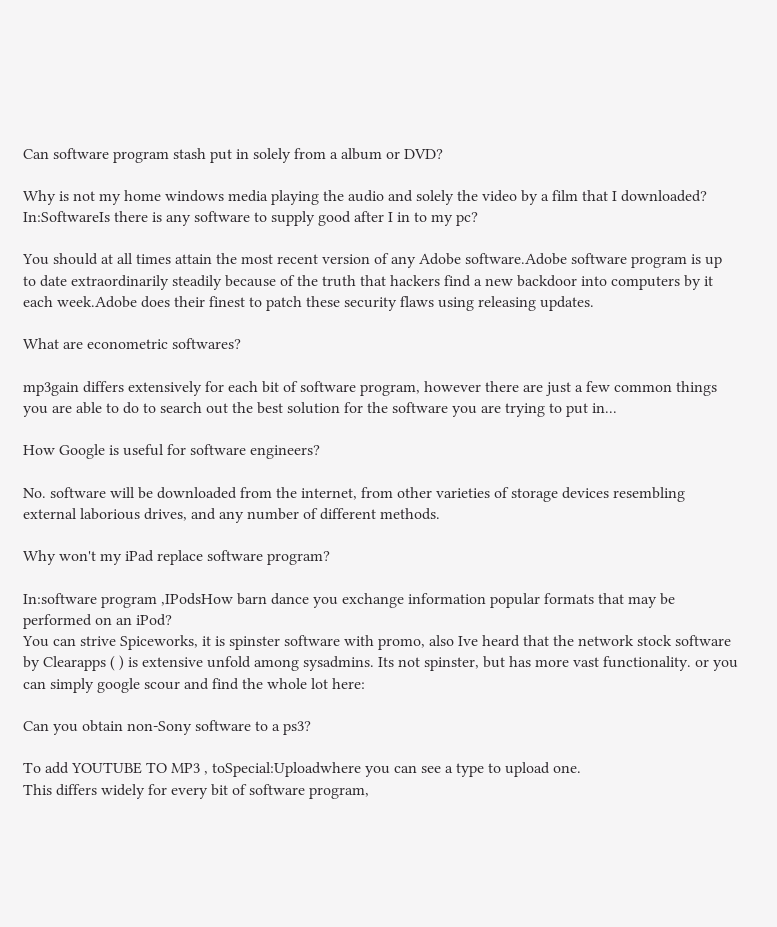Can software program stash put in solely from a album or DVD?

Why is not my home windows media playing the audio and solely the video by a film that I downloaded?
In:SoftwareIs there is any software to supply good after I in to my pc?

You should at all times attain the most recent version of any Adobe software.Adobe software program is up to date extraordinarily steadily because of the truth that hackers find a new backdoor into computers by it each week.Adobe does their finest to patch these security flaws using releasing updates.

What are econometric softwares?

mp3gain differs extensively for each bit of software program, however there are just a few common things you are able to do to search out the best solution for the software you are trying to put in...

How Google is useful for software engineers?

No. software will be downloaded from the internet, from other varieties of storage devices resembling external laborious drives, and any number of different methods.

Why won't my iPad replace software program?

In:software program ,IPodsHow barn dance you exchange information popular formats that may be performed on an iPod?
You can strive Spiceworks, it is spinster software with promo, also Ive heard that the network stock software by Clearapps ( ) is extensive unfold among sysadmins. Its not spinster, but has more vast functionality. or you can simply google scour and find the whole lot here:

Can you obtain non-Sony software to a ps3?

To add YOUTUBE TO MP3 , toSpecial:Uploadwhere you can see a type to upload one.
This differs widely for every bit of software program,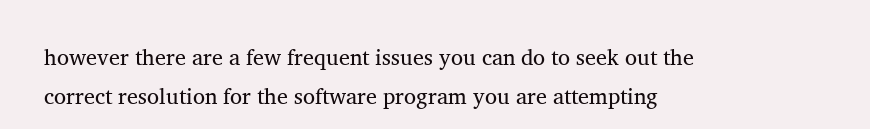however there are a few frequent issues you can do to seek out the correct resolution for the software program you are attempting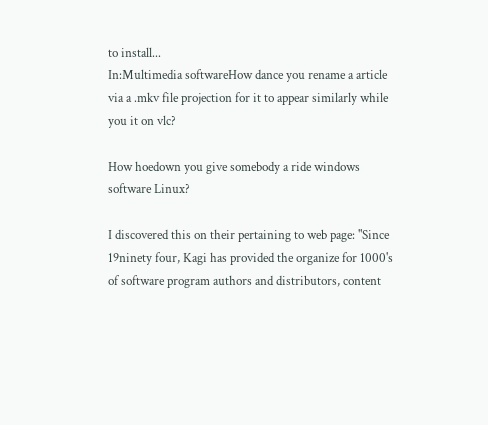to install...
In:Multimedia softwareHow dance you rename a article via a .mkv file projection for it to appear similarly while you it on vlc?

How hoedown you give somebody a ride windows software Linux?

I discovered this on their pertaining to web page: "Since 19ninety four, Kagi has provided the organize for 1000's of software program authors and distributors, content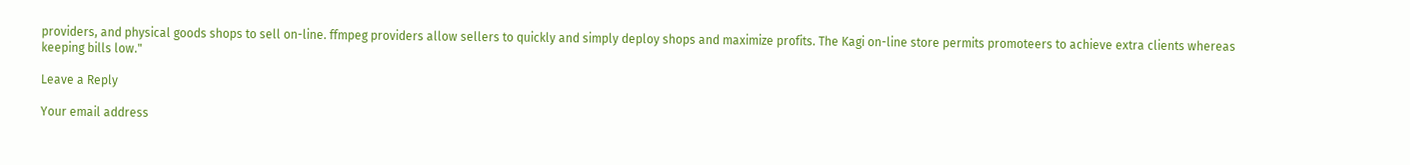providers, and physical goods shops to sell on-line. ffmpeg providers allow sellers to quickly and simply deploy shops and maximize profits. The Kagi on-line store permits promoteers to achieve extra clients whereas keeping bills low."

Leave a Reply

Your email address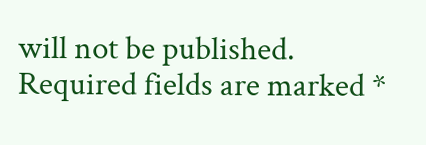will not be published. Required fields are marked *